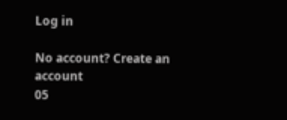Log in

No account? Create an account
05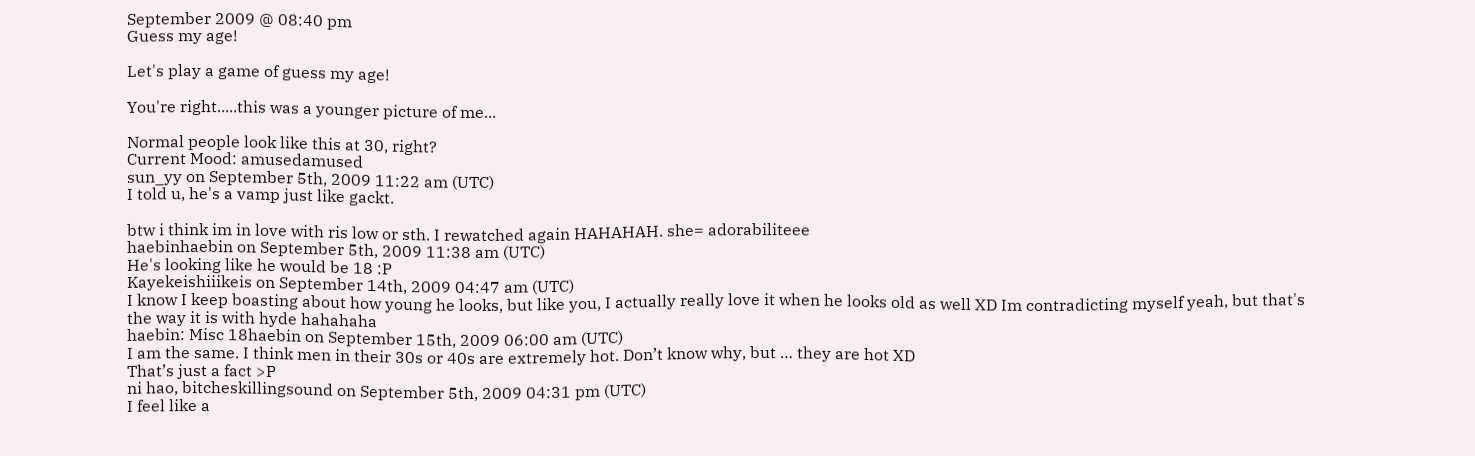September 2009 @ 08:40 pm
Guess my age!

Let's play a game of guess my age!

You're right.....this was a younger picture of me...

Normal people look like this at 30, right?
Current Mood: amusedamused
sun_yy on September 5th, 2009 11:22 am (UTC)
I told u, he's a vamp just like gackt.

btw i think im in love with ris low or sth. I rewatched again HAHAHAH. she= adorabiliteee
haebinhaebin on September 5th, 2009 11:38 am (UTC)
He's looking like he would be 18 :P
Kayekeishiiikeis on September 14th, 2009 04:47 am (UTC)
I know I keep boasting about how young he looks, but like you, I actually really love it when he looks old as well XD Im contradicting myself yeah, but that's the way it is with hyde hahahaha
haebin: Misc 18haebin on September 15th, 2009 06:00 am (UTC)
I am the same. I think men in their 30s or 40s are extremely hot. Don’t know why, but … they are hot XD
That’s just a fact >P
ni hao, bitcheskillingsound on September 5th, 2009 04:31 pm (UTC)
I feel like a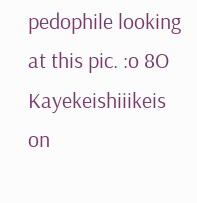pedophile looking at this pic. :o 8O
Kayekeishiiikeis on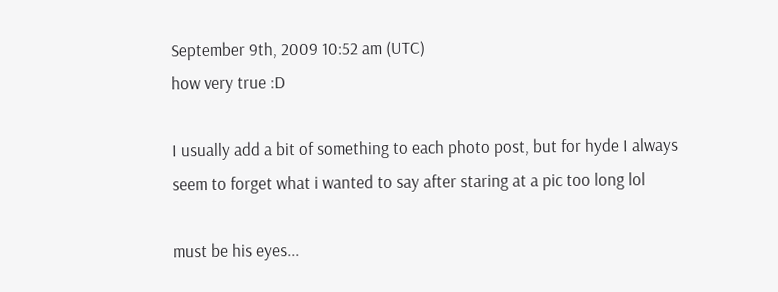September 9th, 2009 10:52 am (UTC)
how very true :D

I usually add a bit of something to each photo post, but for hyde I always seem to forget what i wanted to say after staring at a pic too long lol

must be his eyes...